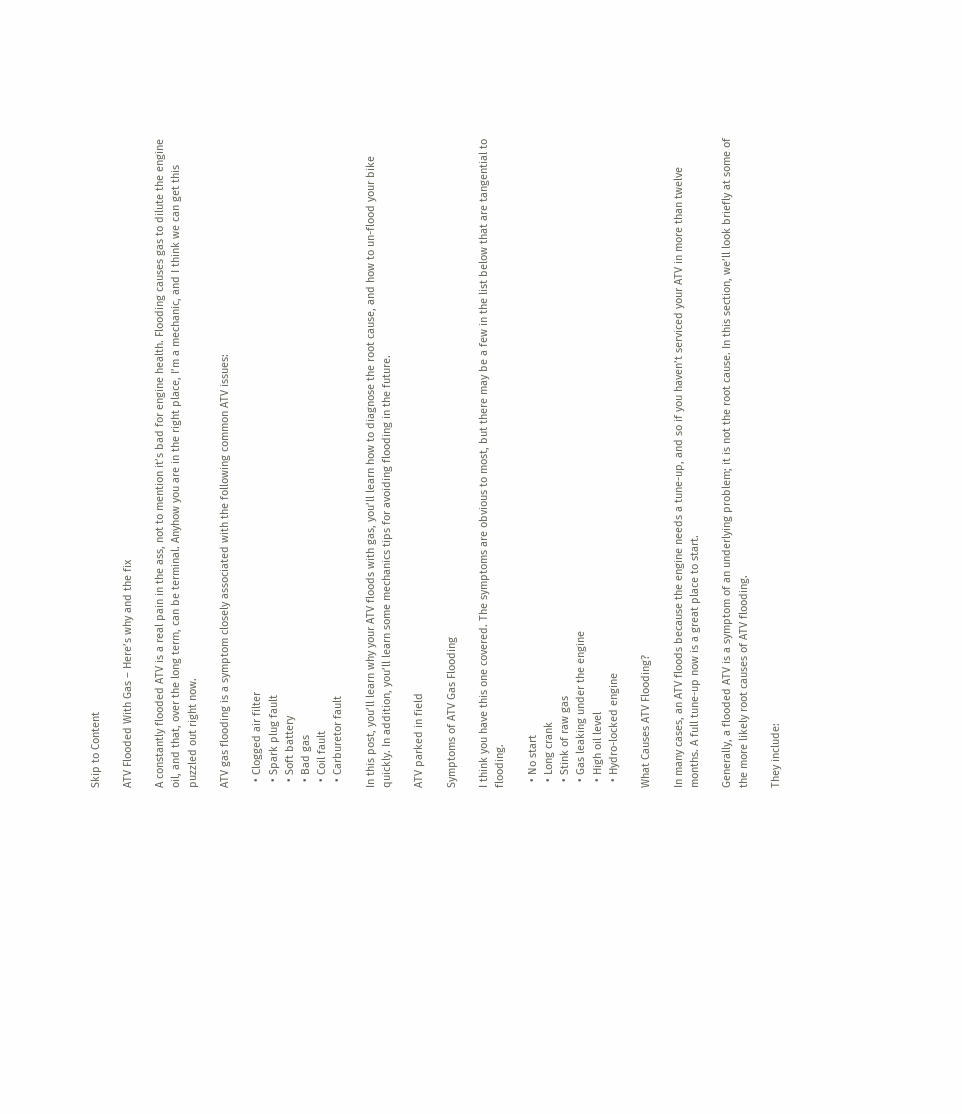Skip to Content

ATV Flooded With Gas – Here’s why and the fix

A constantly flooded ATV is a real pain in the ass, not to mention it’s bad for engine health. Flooding causes gas to dilute the engine oil, and that, over the long term, can be terminal. Anyhow you are in the right place, I’m a mechanic, and I think we can get this puzzled out right now.

ATV gas flooding is a symptom closely associated with the following common ATV issues:

  • Clogged air filter
  • Spark plug fault
  • Soft battery
  • Bad gas
  • Coil fault
  • Carburetor fault

In this post, you’ll learn why your ATV floods with gas, you’ll learn how to diagnose the root cause, and how to un-flood your bike quickly. In addition, you’ll learn some mechanics tips for avoiding flooding in the future.

ATV parked in field

Symptoms of ATV Gas Flooding

I think you have this one covered. The symptoms are obvious to most, but there may be a few in the list below that are tangential to flooding.

  • No start
  • Long crank
  • Stink of raw gas
  • Gas leaking under the engine
  • High oil level
  • Hydro-locked engine

What Causes ATV Flooding?

In many cases, an ATV floods because the engine needs a tune-up, and so if you haven’t serviced your ATV in more than twelve months. A full tune-up now is a great place to start.

Generally, a flooded ATV is a symptom of an underlying problem; it is not the root cause. In this section, we’ll look briefly at some of the more likely root causes of ATV flooding.

They include: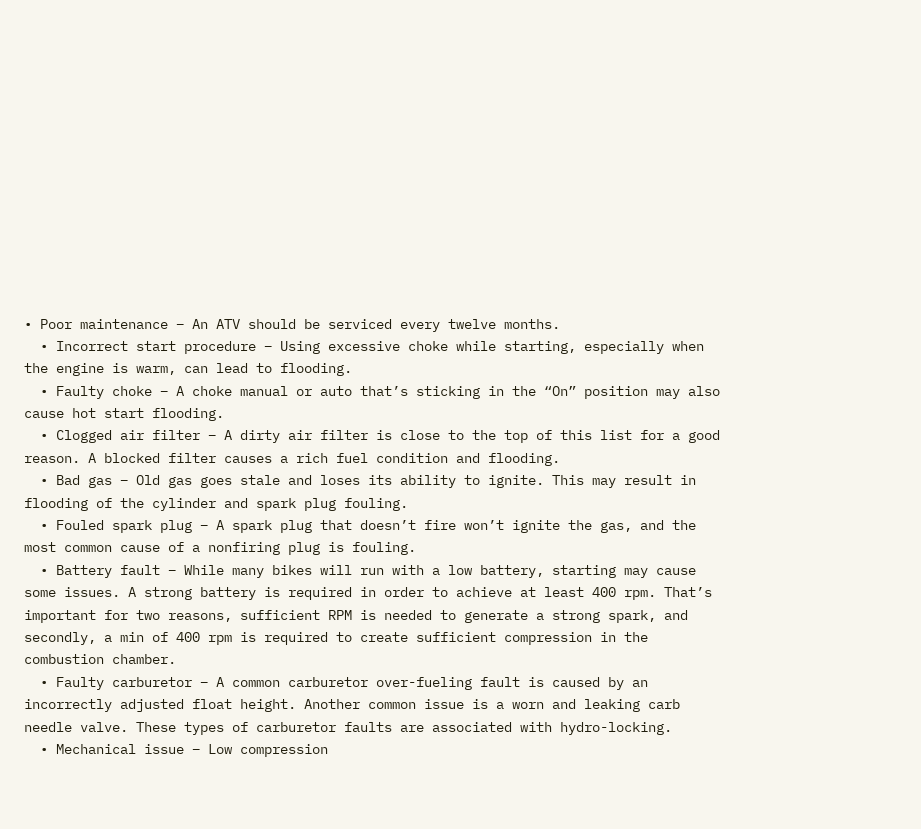• Poor maintenance – An ATV should be serviced every twelve months.
  • Incorrect start procedure – Using excessive choke while starting, especially when the engine is warm, can lead to flooding.
  • Faulty choke – A choke manual or auto that’s sticking in the “On” position may also cause hot start flooding.
  • Clogged air filter – A dirty air filter is close to the top of this list for a good reason. A blocked filter causes a rich fuel condition and flooding.
  • Bad gas – Old gas goes stale and loses its ability to ignite. This may result in flooding of the cylinder and spark plug fouling.
  • Fouled spark plug – A spark plug that doesn’t fire won’t ignite the gas, and the most common cause of a nonfiring plug is fouling.
  • Battery fault – While many bikes will run with a low battery, starting may cause some issues. A strong battery is required in order to achieve at least 400 rpm. That’s important for two reasons, sufficient RPM is needed to generate a strong spark, and secondly, a min of 400 rpm is required to create sufficient compression in the combustion chamber.
  • Faulty carburetor – A common carburetor over-fueling fault is caused by an incorrectly adjusted float height. Another common issue is a worn and leaking carb needle valve. These types of carburetor faults are associated with hydro-locking.
  • Mechanical issue – Low compression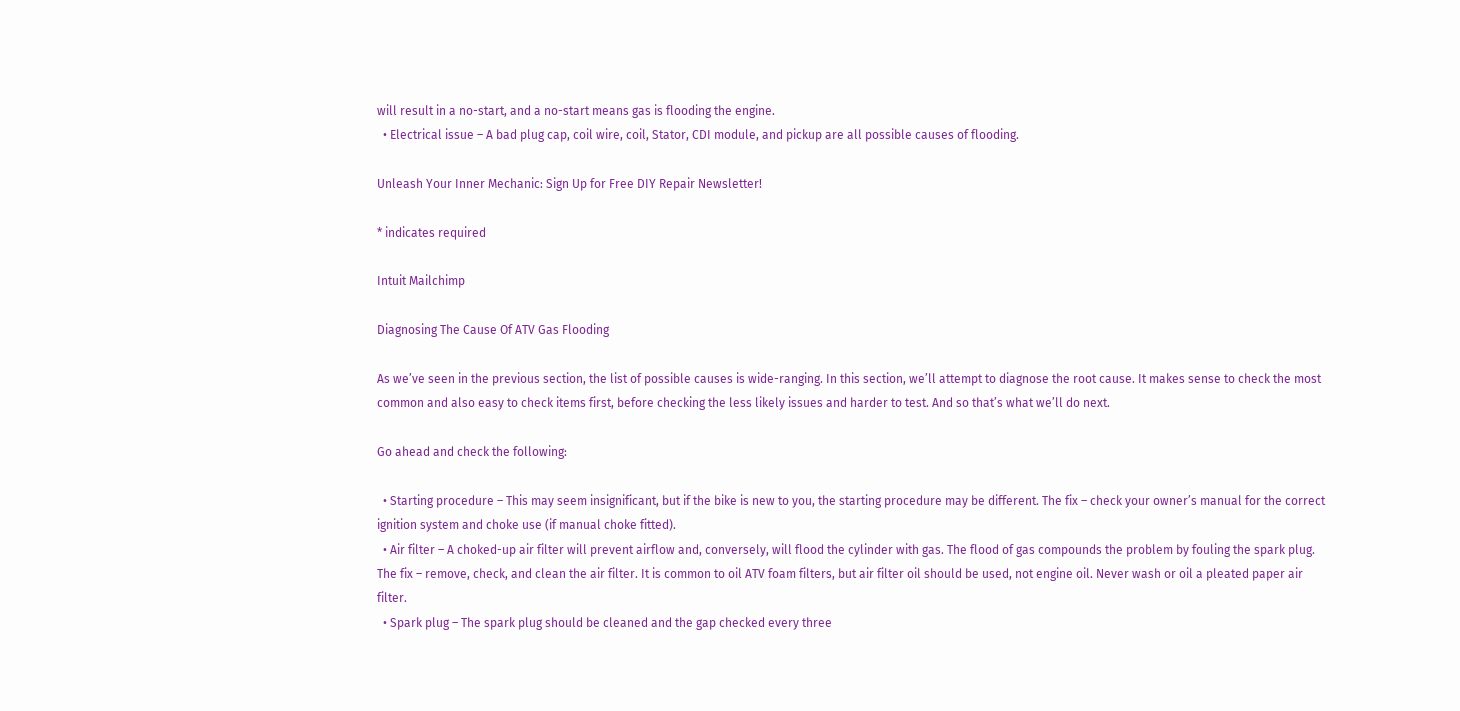will result in a no-start, and a no-start means gas is flooding the engine.
  • Electrical issue – A bad plug cap, coil wire, coil, Stator, CDI module, and pickup are all possible causes of flooding.

Unleash Your Inner Mechanic: Sign Up for Free DIY Repair Newsletter!

* indicates required

Intuit Mailchimp

Diagnosing The Cause Of ATV Gas Flooding

As we’ve seen in the previous section, the list of possible causes is wide-ranging. In this section, we’ll attempt to diagnose the root cause. It makes sense to check the most common and also easy to check items first, before checking the less likely issues and harder to test. And so that’s what we’ll do next.

Go ahead and check the following:

  • Starting procedure – This may seem insignificant, but if the bike is new to you, the starting procedure may be different. The fix – check your owner’s manual for the correct ignition system and choke use (if manual choke fitted).
  • Air filter – A choked-up air filter will prevent airflow and, conversely, will flood the cylinder with gas. The flood of gas compounds the problem by fouling the spark plug. The fix – remove, check, and clean the air filter. It is common to oil ATV foam filters, but air filter oil should be used, not engine oil. Never wash or oil a pleated paper air filter.
  • Spark plug – The spark plug should be cleaned and the gap checked every three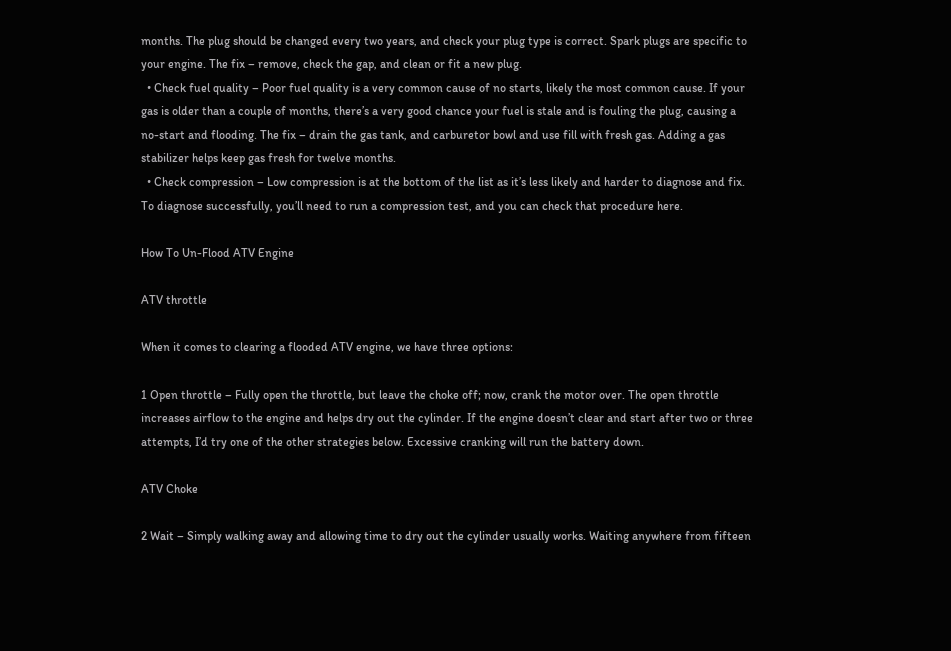months. The plug should be changed every two years, and check your plug type is correct. Spark plugs are specific to your engine. The fix – remove, check the gap, and clean or fit a new plug.
  • Check fuel quality – Poor fuel quality is a very common cause of no starts, likely the most common cause. If your gas is older than a couple of months, there’s a very good chance your fuel is stale and is fouling the plug, causing a no-start and flooding. The fix – drain the gas tank, and carburetor bowl and use fill with fresh gas. Adding a gas stabilizer helps keep gas fresh for twelve months.
  • Check compression – Low compression is at the bottom of the list as it’s less likely and harder to diagnose and fix. To diagnose successfully, you’ll need to run a compression test, and you can check that procedure here.

How To Un-Flood ATV Engine

ATV throttle

When it comes to clearing a flooded ATV engine, we have three options:

1 Open throttle – Fully open the throttle, but leave the choke off; now, crank the motor over. The open throttle increases airflow to the engine and helps dry out the cylinder. If the engine doesn’t clear and start after two or three attempts, I’d try one of the other strategies below. Excessive cranking will run the battery down.

ATV Choke

2 Wait – Simply walking away and allowing time to dry out the cylinder usually works. Waiting anywhere from fifteen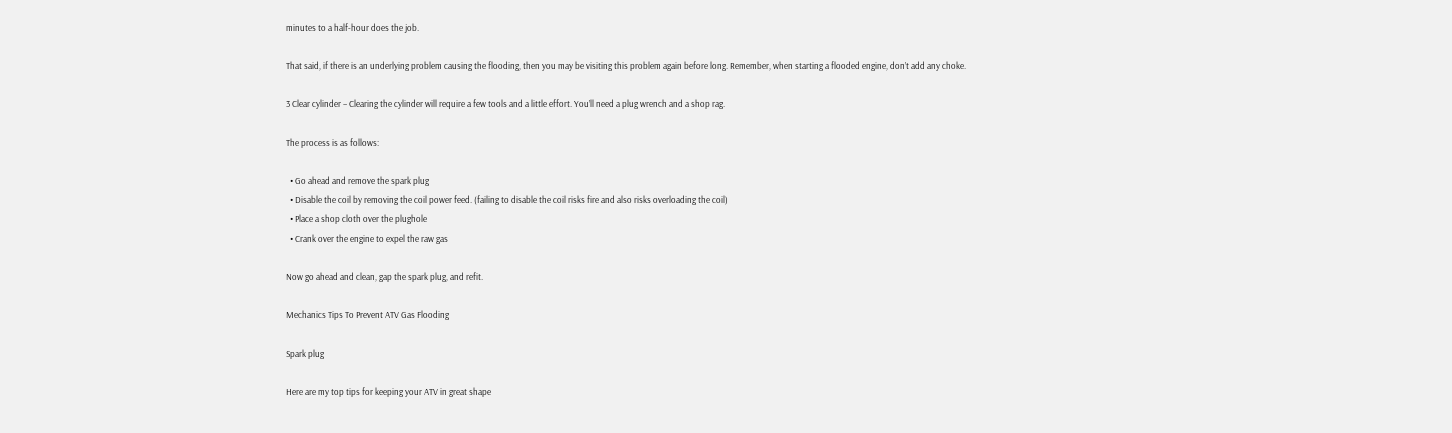minutes to a half-hour does the job.

That said, if there is an underlying problem causing the flooding, then you may be visiting this problem again before long. Remember, when starting a flooded engine, don’t add any choke.

3 Clear cylinder – Clearing the cylinder will require a few tools and a little effort. You’ll need a plug wrench and a shop rag.

The process is as follows:

  • Go ahead and remove the spark plug
  • Disable the coil by removing the coil power feed. (failing to disable the coil risks fire and also risks overloading the coil)
  • Place a shop cloth over the plughole
  • Crank over the engine to expel the raw gas

Now go ahead and clean, gap the spark plug, and refit.

Mechanics Tips To Prevent ATV Gas Flooding

Spark plug

Here are my top tips for keeping your ATV in great shape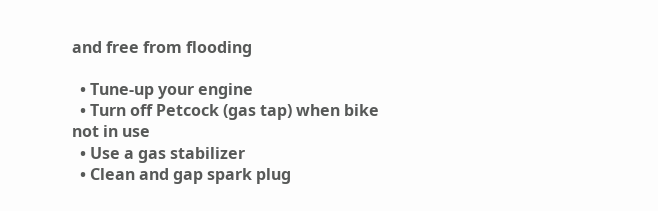and free from flooding

  • Tune-up your engine
  • Turn off Petcock (gas tap) when bike not in use
  • Use a gas stabilizer
  • Clean and gap spark plug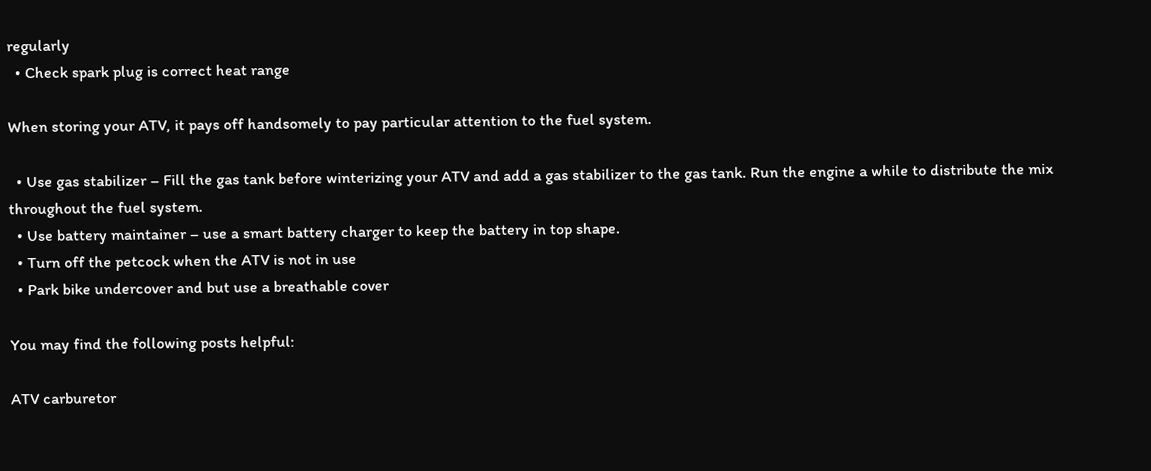regularly
  • Check spark plug is correct heat range

When storing your ATV, it pays off handsomely to pay particular attention to the fuel system.

  • Use gas stabilizer – Fill the gas tank before winterizing your ATV and add a gas stabilizer to the gas tank. Run the engine a while to distribute the mix throughout the fuel system.
  • Use battery maintainer – use a smart battery charger to keep the battery in top shape.
  • Turn off the petcock when the ATV is not in use
  • Park bike undercover and but use a breathable cover

You may find the following posts helpful:

ATV carburetor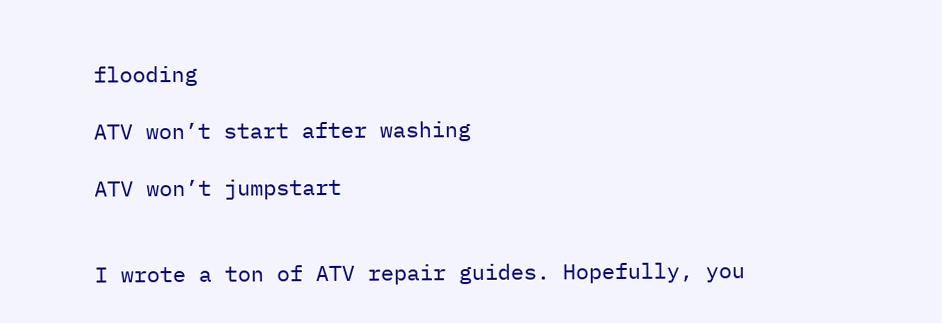flooding

ATV won’t start after washing

ATV won’t jumpstart


I wrote a ton of ATV repair guides. Hopefully, you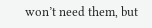won’t need them, but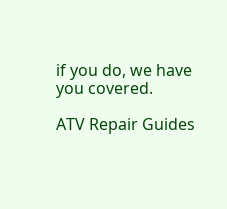if you do, we have you covered.

ATV Repair Guides